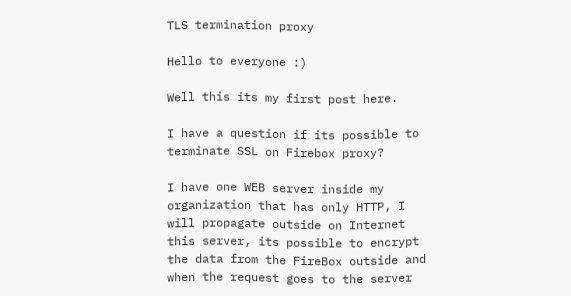TLS termination proxy

Hello to everyone :)

Well this its my first post here.

I have a question if its possible to terminate SSL on Firebox proxy?

I have one WEB server inside my organization that has only HTTP, I will propagate outside on Internet this server, its possible to encrypt the data from the FireBox outside and when the request goes to the server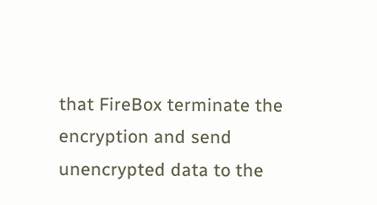that FireBox terminate the encryption and send unencrypted data to the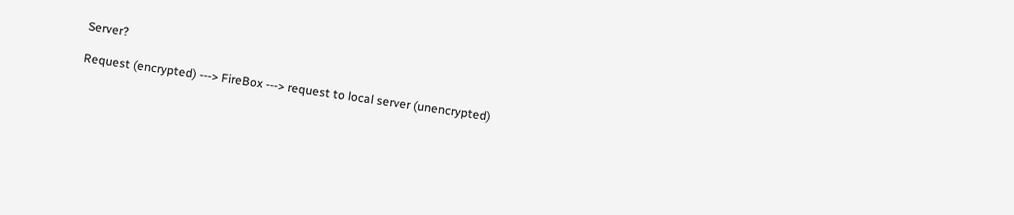Server?

Request (encrypted) ---> FireBox ---> request to local server (unencrypted)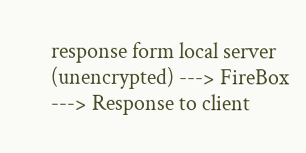response form local server (unencrypted) ---> FireBox ---> Response to client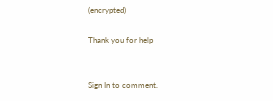(encrypted)

Thank you for help


Sign In to comment.